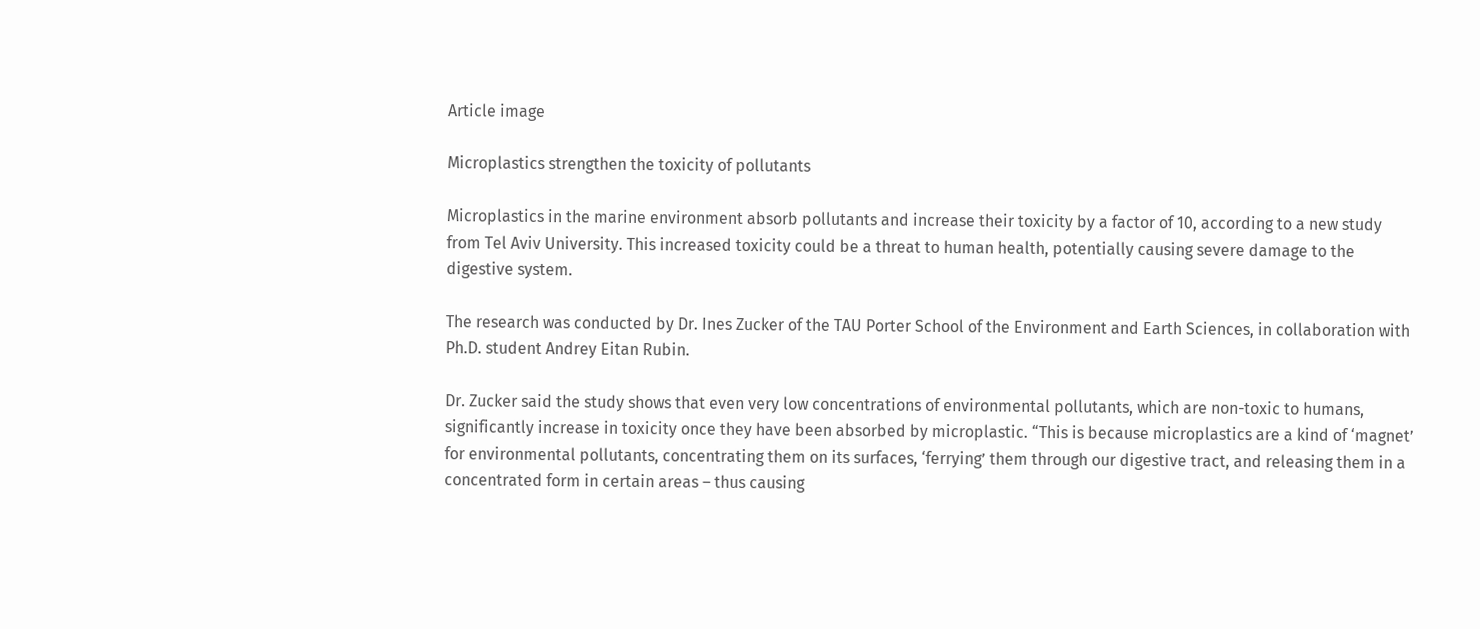Article image

Microplastics strengthen the toxicity of pollutants

Microplastics in the marine environment absorb pollutants and increase their toxicity by a factor of 10, according to a new study from Tel Aviv University. This increased toxicity could be a threat to human health, potentially causing severe damage to the digestive system.

The research was conducted by Dr. Ines Zucker of the TAU Porter School of the Environment and Earth Sciences, in collaboration with Ph.D. student Andrey Eitan Rubin.

Dr. Zucker said the study shows that even very low concentrations of environmental pollutants, which are non-toxic to humans, significantly increase in toxicity once they have been absorbed by microplastic. “This is because microplastics are a kind of ‘magnet’ for environmental pollutants, concentrating them on its surfaces, ‘ferrying’ them through our digestive tract, and releasing them in a concentrated form in certain areas – thus causing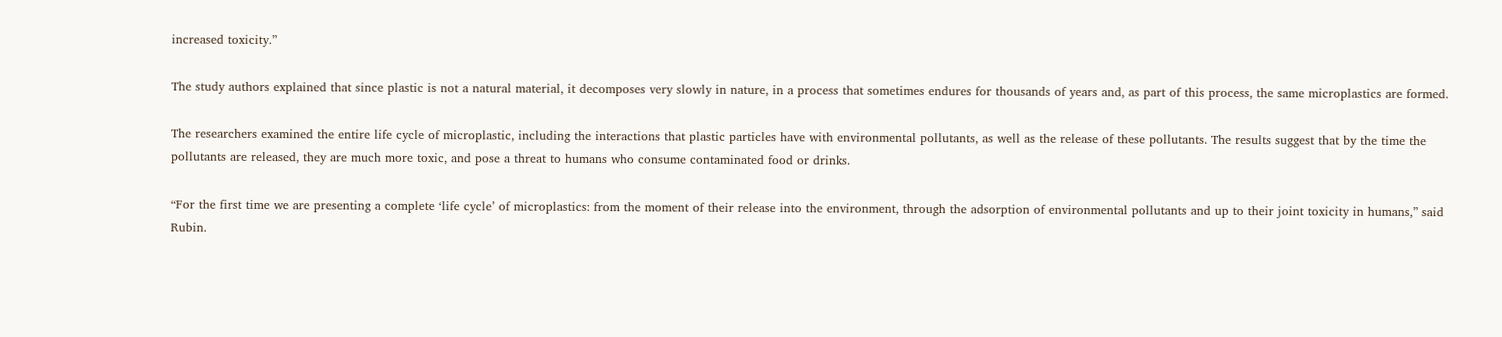increased toxicity.”

The study authors explained that since plastic is not a natural material, it decomposes very slowly in nature, in a process that sometimes endures for thousands of years and, as part of this process, the same microplastics are formed.

The researchers examined the entire life cycle of microplastic, including the interactions that plastic particles have with environmental pollutants, as well as the release of these pollutants. The results suggest that by the time the pollutants are released, they are much more toxic, and pose a threat to humans who consume contaminated food or drinks.

“For the first time we are presenting a complete ‘life cycle’ of microplastics: from the moment of their release into the environment, through the adsorption of environmental pollutants and up to their joint toxicity in humans,” said Rubin.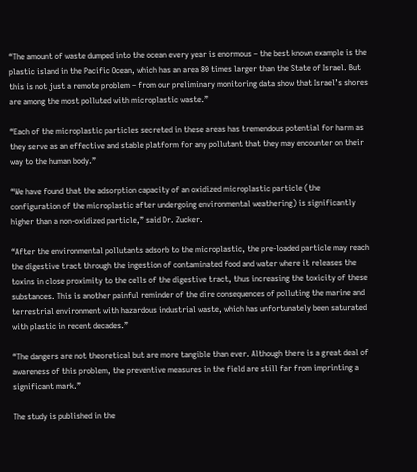“The amount of waste dumped into the ocean every year is enormous – the best known example is the plastic island in the Pacific Ocean, which has an area 80 times larger than the State of Israel. But this is not just a remote problem – from our preliminary monitoring data show that Israel’s shores are among the most polluted with microplastic waste.”

“Each of the microplastic particles secreted in these areas has tremendous potential for harm as they serve as an effective and stable platform for any pollutant that they may encounter on their way to the human body.”

“We have found that the adsorption capacity of an oxidized microplastic particle (the configuration of the microplastic after undergoing environmental weathering) is significantly higher than a non-oxidized particle,” said Dr. Zucker.

“After the environmental pollutants adsorb to the microplastic, the pre-loaded particle may reach the digestive tract through the ingestion of contaminated food and water where it releases the toxins in close proximity to the cells of the digestive tract, thus increasing the toxicity of these substances. This is another painful reminder of the dire consequences of polluting the marine and terrestrial environment with hazardous industrial waste, which has unfortunately been saturated with plastic in recent decades.”

“The dangers are not theoretical but are more tangible than ever. Although there is a great deal of awareness of this problem, the preventive measures in the field are still far from imprinting a significant mark.”

The study is published in the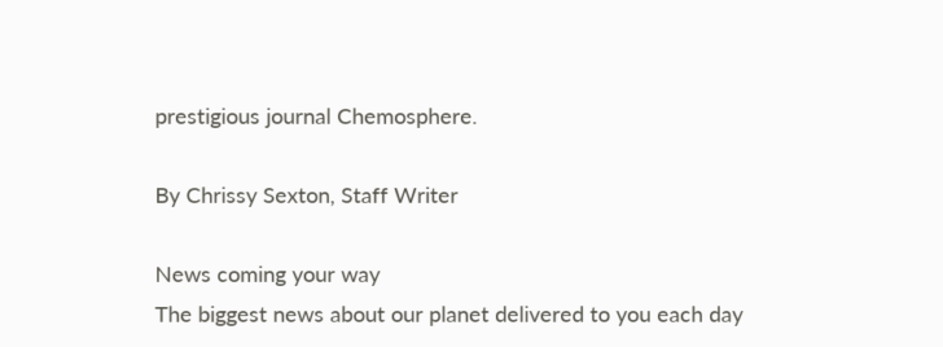prestigious journal Chemosphere.

By Chrissy Sexton, Staff Writer

News coming your way
The biggest news about our planet delivered to you each day